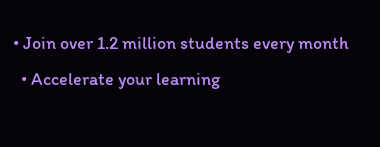• Join over 1.2 million students every month
  • Accelerate your learning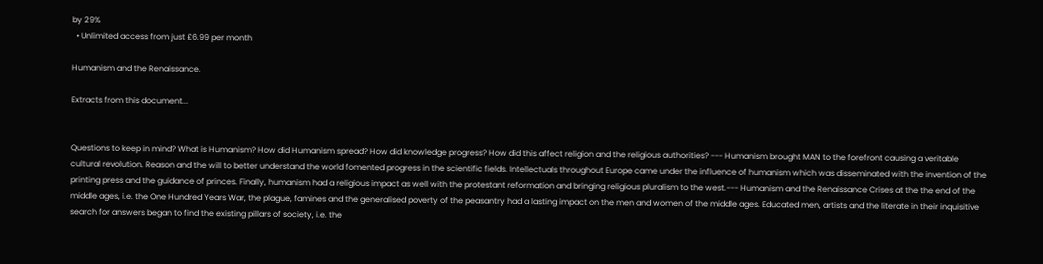by 29%
  • Unlimited access from just £6.99 per month

Humanism and the Renaissance.

Extracts from this document...


Questions to keep in mind? What is Humanism? How did Humanism spread? How did knowledge progress? How did this affect religion and the religious authorities? --- Humanism brought MAN to the forefront causing a veritable cultural revolution. Reason and the will to better understand the world fomented progress in the scientific fields. Intellectuals throughout Europe came under the influence of humanism which was disseminated with the invention of the printing press and the guidance of princes. Finally, humanism had a religious impact as well with the protestant reformation and bringing religious pluralism to the west.--- Humanism and the Renaissance Crises at the the end of the middle ages, i.e. the One Hundred Years War, the plague, famines and the generalised poverty of the peasantry had a lasting impact on the men and women of the middle ages. Educated men, artists and the literate in their inquisitive search for answers began to find the existing pillars of society, i.e. the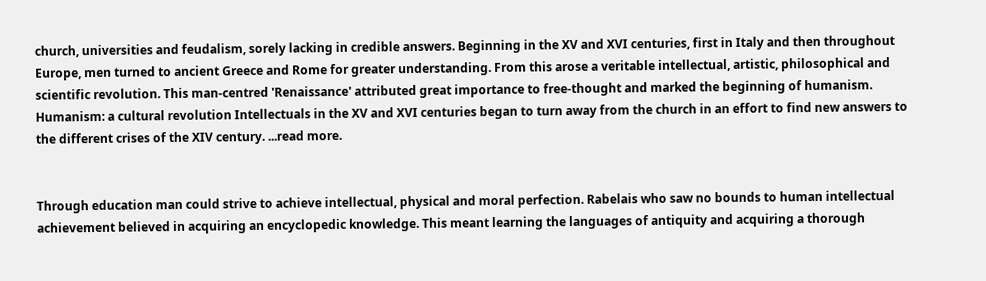church, universities and feudalism, sorely lacking in credible answers. Beginning in the XV and XVI centuries, first in Italy and then throughout Europe, men turned to ancient Greece and Rome for greater understanding. From this arose a veritable intellectual, artistic, philosophical and scientific revolution. This man-centred 'Renaissance' attributed great importance to free-thought and marked the beginning of humanism. Humanism: a cultural revolution Intellectuals in the XV and XVI centuries began to turn away from the church in an effort to find new answers to the different crises of the XIV century. ...read more.


Through education man could strive to achieve intellectual, physical and moral perfection. Rabelais who saw no bounds to human intellectual achievement believed in acquiring an encyclopedic knowledge. This meant learning the languages of antiquity and acquiring a thorough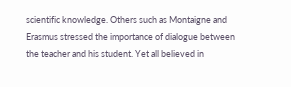scientific knowledge. Others such as Montaigne and Erasmus stressed the importance of dialogue between the teacher and his student. Yet all believed in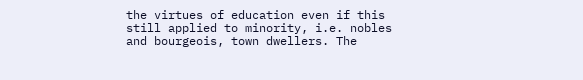the virtues of education even if this still applied to minority, i.e. nobles and bourgeois, town dwellers. The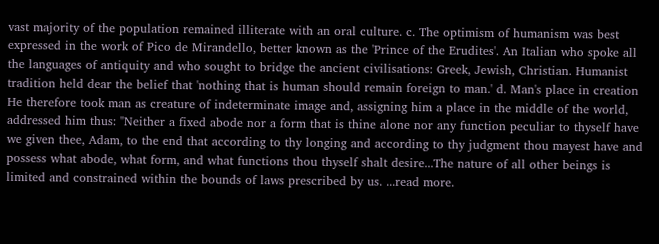vast majority of the population remained illiterate with an oral culture. c. The optimism of humanism was best expressed in the work of Pico de Mirandello, better known as the 'Prince of the Erudites'. An Italian who spoke all the languages of antiquity and who sought to bridge the ancient civilisations: Greek, Jewish, Christian. Humanist tradition held dear the belief that 'nothing that is human should remain foreign to man.' d. Man's place in creation He therefore took man as creature of indeterminate image and, assigning him a place in the middle of the world, addressed him thus: "Neither a fixed abode nor a form that is thine alone nor any function peculiar to thyself have we given thee, Adam, to the end that according to thy longing and according to thy judgment thou mayest have and possess what abode, what form, and what functions thou thyself shalt desire...The nature of all other beings is limited and constrained within the bounds of laws prescribed by us. ...read more.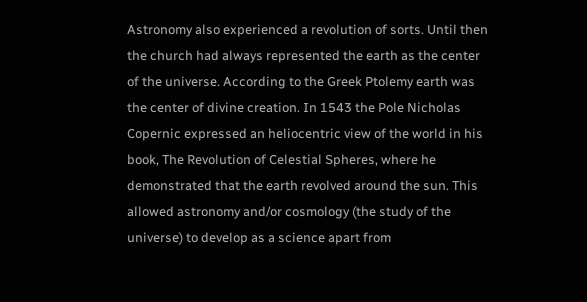Astronomy also experienced a revolution of sorts. Until then the church had always represented the earth as the center of the universe. According to the Greek Ptolemy earth was the center of divine creation. In 1543 the Pole Nicholas Copernic expressed an heliocentric view of the world in his book, The Revolution of Celestial Spheres, where he demonstrated that the earth revolved around the sun. This allowed astronomy and/or cosmology (the study of the universe) to develop as a science apart from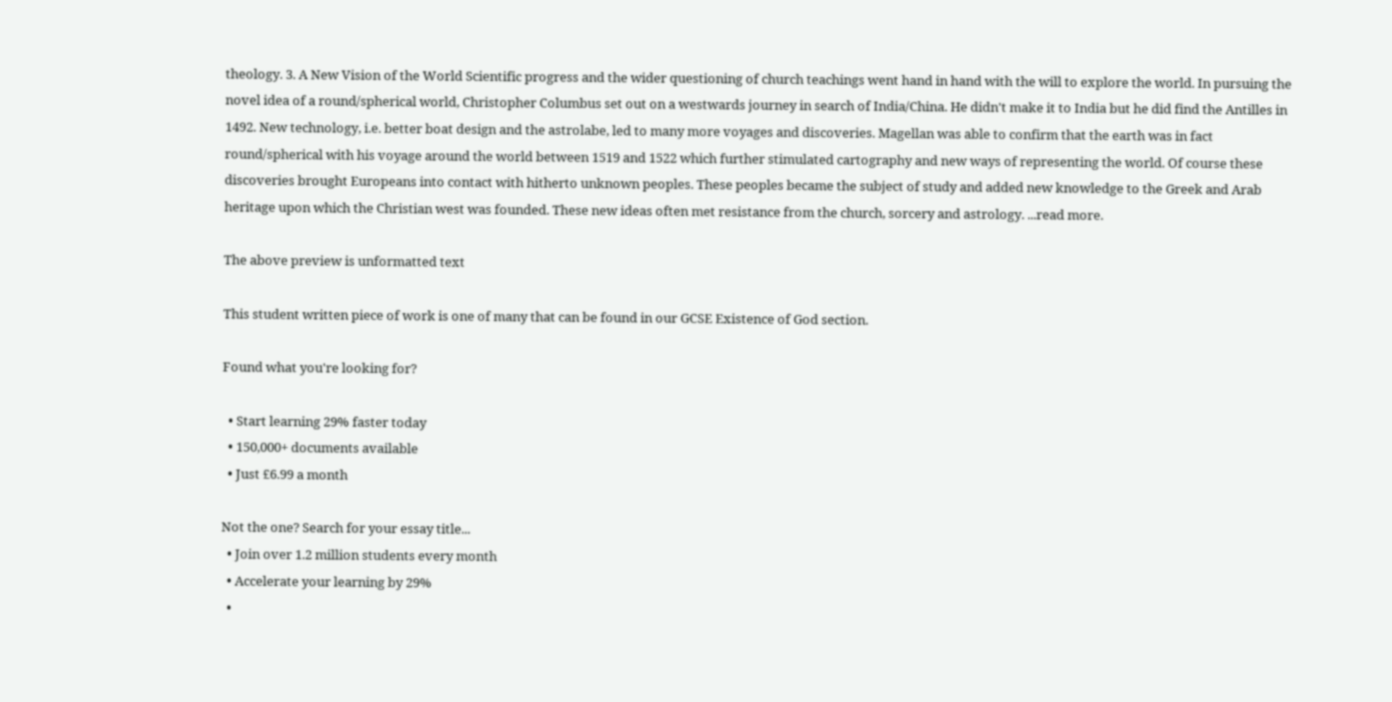theology. 3. A New Vision of the World Scientific progress and the wider questioning of church teachings went hand in hand with the will to explore the world. In pursuing the novel idea of a round/spherical world, Christopher Columbus set out on a westwards journey in search of India/China. He didn't make it to India but he did find the Antilles in 1492. New technology, i.e. better boat design and the astrolabe, led to many more voyages and discoveries. Magellan was able to confirm that the earth was in fact round/spherical with his voyage around the world between 1519 and 1522 which further stimulated cartography and new ways of representing the world. Of course these discoveries brought Europeans into contact with hitherto unknown peoples. These peoples became the subject of study and added new knowledge to the Greek and Arab heritage upon which the Christian west was founded. These new ideas often met resistance from the church, sorcery and astrology. ...read more.

The above preview is unformatted text

This student written piece of work is one of many that can be found in our GCSE Existence of God section.

Found what you're looking for?

  • Start learning 29% faster today
  • 150,000+ documents available
  • Just £6.99 a month

Not the one? Search for your essay title...
  • Join over 1.2 million students every month
  • Accelerate your learning by 29%
  •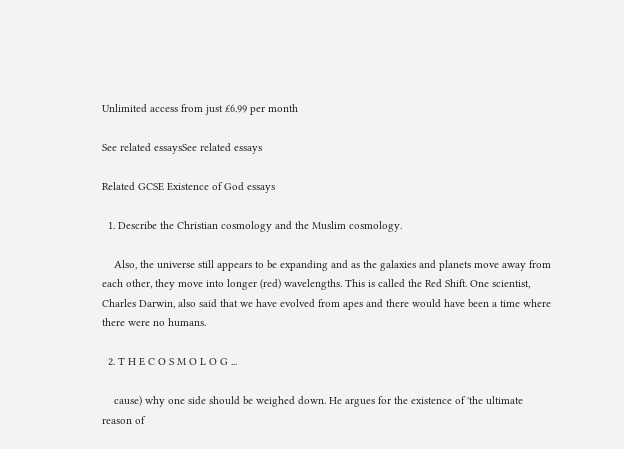Unlimited access from just £6.99 per month

See related essaysSee related essays

Related GCSE Existence of God essays

  1. Describe the Christian cosmology and the Muslim cosmology.

    Also, the universe still appears to be expanding and as the galaxies and planets move away from each other, they move into longer (red) wavelengths. This is called the Red Shift. One scientist, Charles Darwin, also said that we have evolved from apes and there would have been a time where there were no humans.

  2. T H E C O S M O L O G ...

    cause) why one side should be weighed down. He argues for the existence of 'the ultimate reason of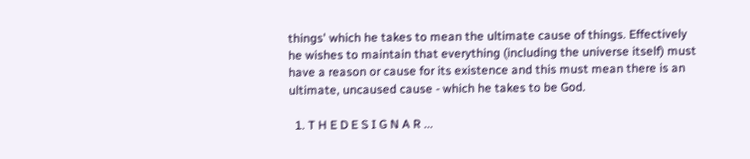things' which he takes to mean the ultimate cause of things. Effectively he wishes to maintain that everything (including the universe itself) must have a reason or cause for its existence and this must mean there is an ultimate, uncaused cause - which he takes to be God.

  1. T H E D E S I G N A R ...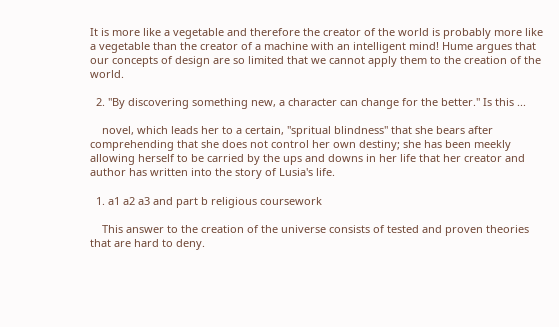It is more like a vegetable and therefore the creator of the world is probably more like a vegetable than the creator of a machine with an intelligent mind! Hume argues that our concepts of design are so limited that we cannot apply them to the creation of the world.

  2. "By discovering something new, a character can change for the better." Is this ...

    novel, which leads her to a certain, "spritual blindness" that she bears after comprehending that she does not control her own destiny; she has been meekly allowing herself to be carried by the ups and downs in her life that her creator and author has written into the story of Lusia's life.

  1. a1 a2 a3 and part b religious coursework

    This answer to the creation of the universe consists of tested and proven theories that are hard to deny.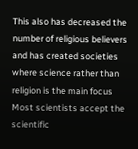This also has decreased the number of religious believers and has created societies where science rather than religion is the main focus Most scientists accept the scientific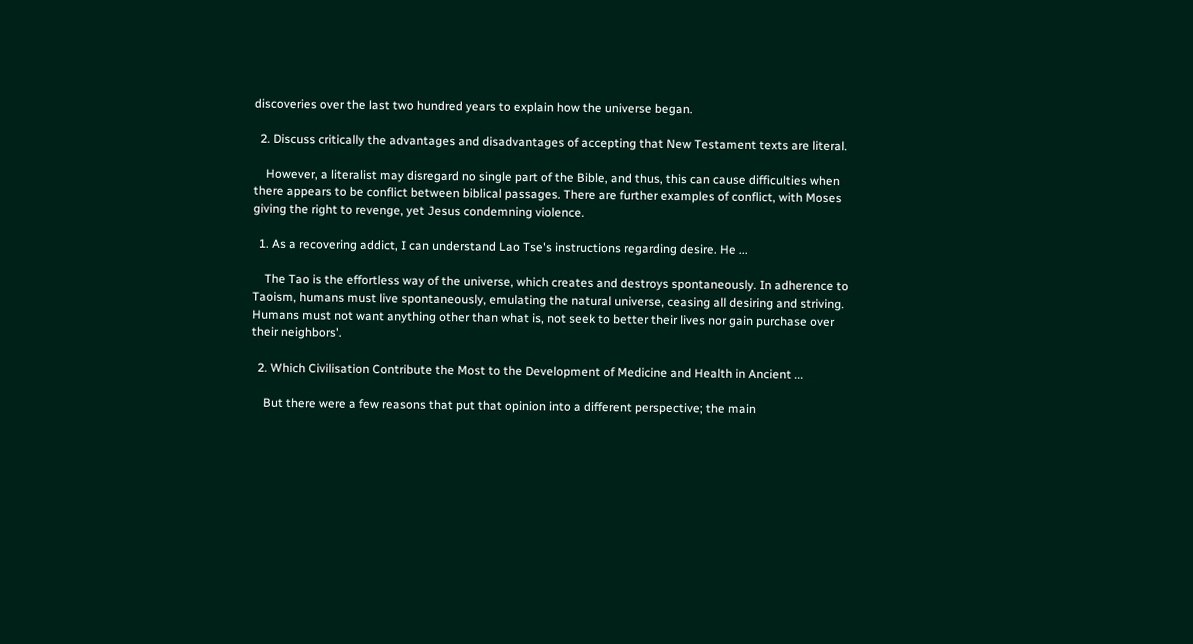discoveries over the last two hundred years to explain how the universe began.

  2. Discuss critically the advantages and disadvantages of accepting that New Testament texts are literal.

    However, a literalist may disregard no single part of the Bible, and thus, this can cause difficulties when there appears to be conflict between biblical passages. There are further examples of conflict, with Moses giving the right to revenge, yet Jesus condemning violence.

  1. As a recovering addict, I can understand Lao Tse's instructions regarding desire. He ...

    The Tao is the effortless way of the universe, which creates and destroys spontaneously. In adherence to Taoism, humans must live spontaneously, emulating the natural universe, ceasing all desiring and striving. Humans must not want anything other than what is, not seek to better their lives nor gain purchase over their neighbors'.

  2. Which Civilisation Contribute the Most to the Development of Medicine and Health in Ancient ...

    But there were a few reasons that put that opinion into a different perspective; the main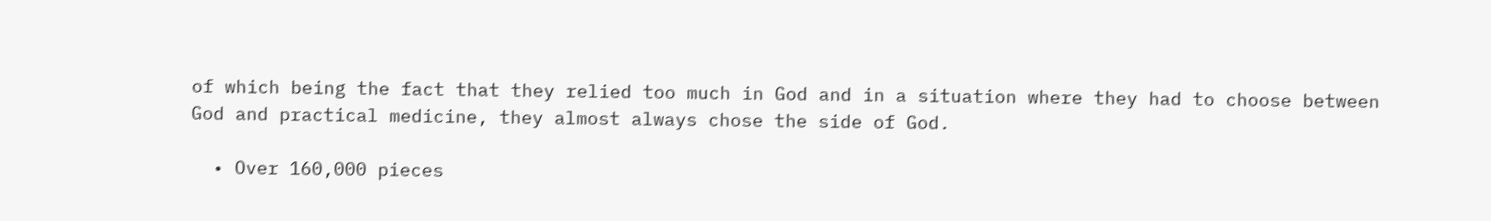of which being the fact that they relied too much in God and in a situation where they had to choose between God and practical medicine, they almost always chose the side of God.

  • Over 160,000 pieces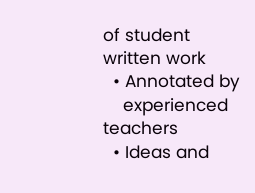of student written work
  • Annotated by
    experienced teachers
  • Ideas and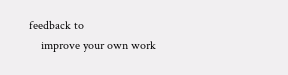feedback to
    improve your own work